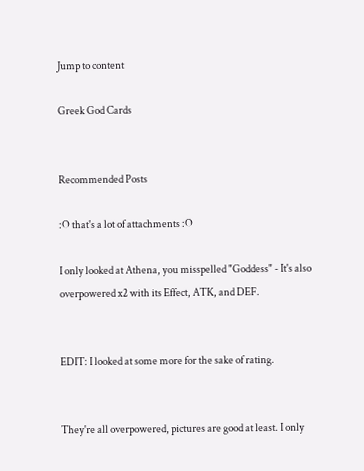Jump to content

Greek God Cards


Recommended Posts

:O that's a lot of attachments :O

I only looked at Athena, you misspelled "Goddess" - It's also overpowered x2 with its Effect, ATK, and DEF.


EDIT: I looked at some more for the sake of rating.


They're all overpowered, pictures are good at least. I only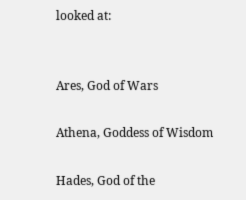looked at:


Ares, God of Wars

Athena, Goddess of Wisdom

Hades, God of the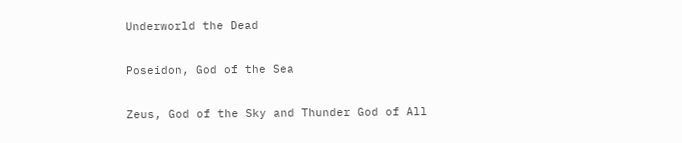Underworld the Dead

Poseidon, God of the Sea

Zeus, God of the Sky and Thunder God of All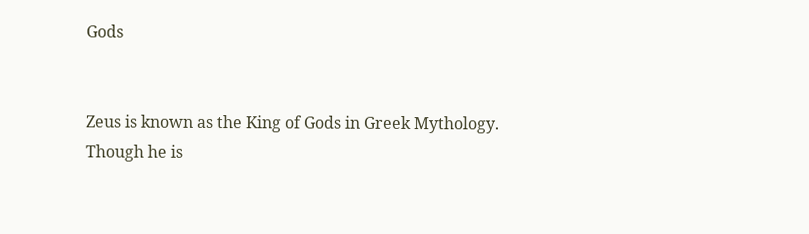Gods


Zeus is known as the King of Gods in Greek Mythology. Though he is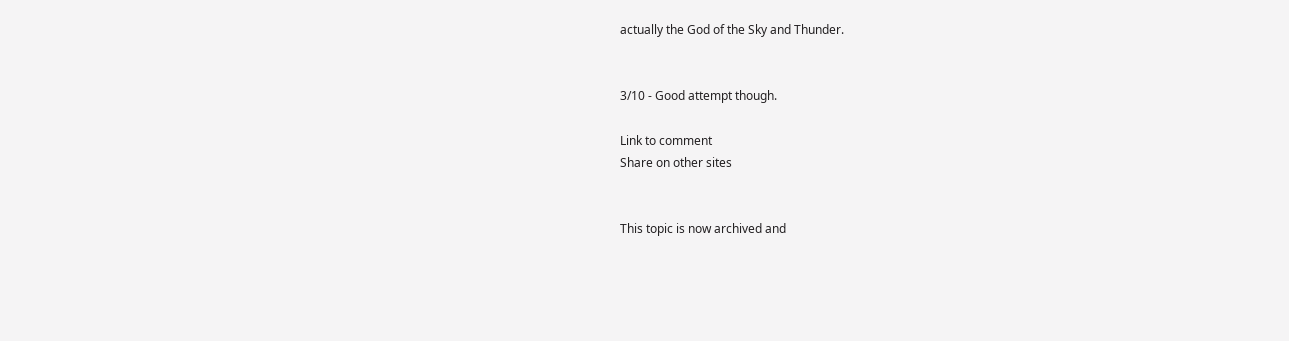actually the God of the Sky and Thunder.


3/10 - Good attempt though.

Link to comment
Share on other sites


This topic is now archived and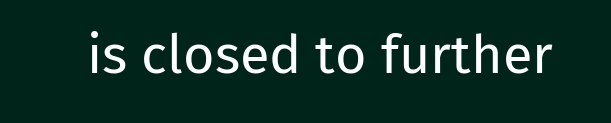is closed to further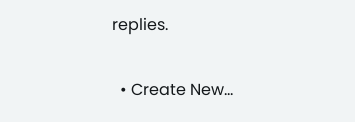replies.

  • Create New...